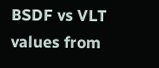BSDF vs VLT values from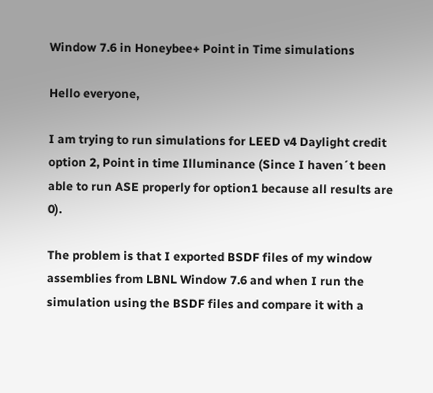Window 7.6 in Honeybee+ Point in Time simulations

Hello everyone,

I am trying to run simulations for LEED v4 Daylight credit option 2, Point in time Illuminance (Since I haven´t been able to run ASE properly for option1 because all results are 0).

The problem is that I exported BSDF files of my window assemblies from LBNL Window 7.6 and when I run the simulation using the BSDF files and compare it with a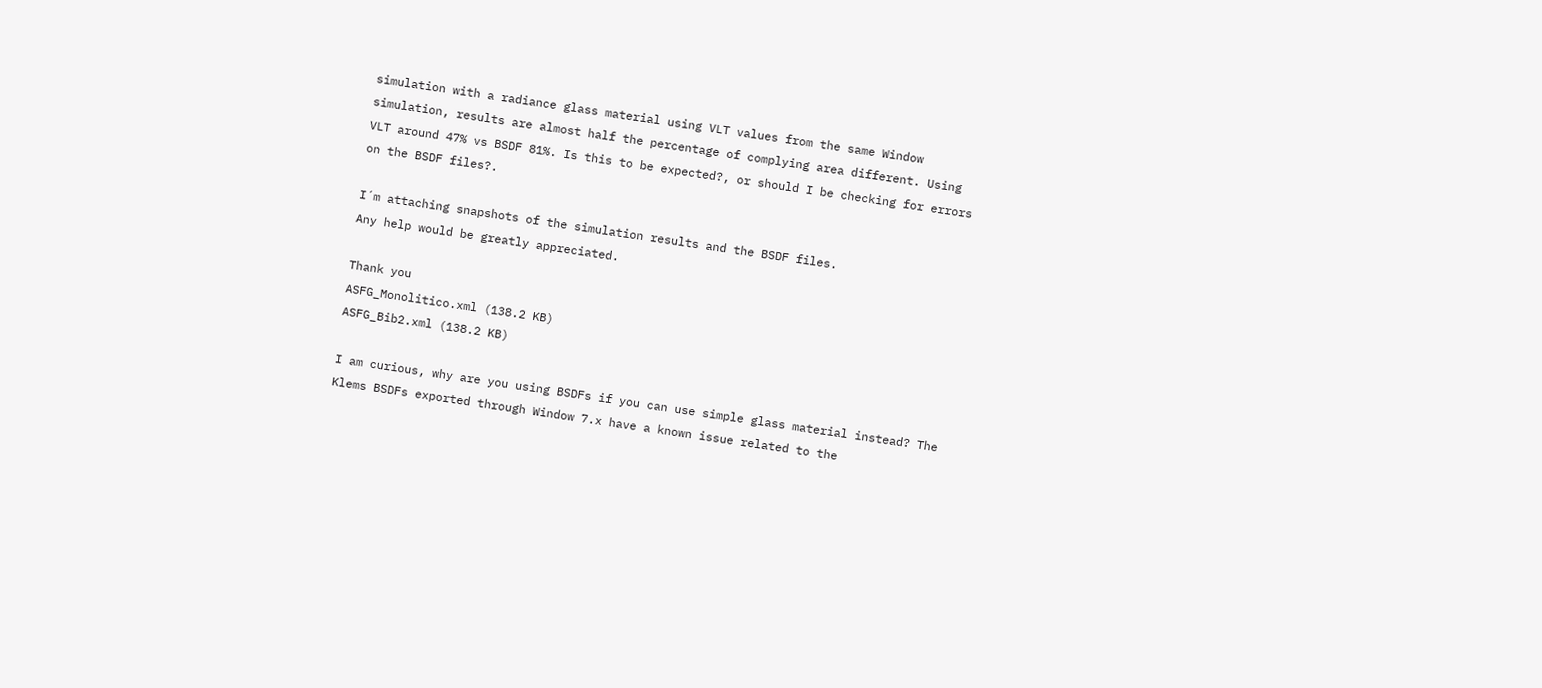simulation with a radiance glass material using VLT values from the same Window simulation, results are almost half the percentage of complying area different. Using VLT around 47% vs BSDF 81%. Is this to be expected?, or should I be checking for errors on the BSDF files?.

I´m attaching snapshots of the simulation results and the BSDF files.
Any help would be greatly appreciated.

Thank you
ASFG_Monolitico.xml (138.2 KB)
ASFG_Bib2.xml (138.2 KB)

I am curious, why are you using BSDFs if you can use simple glass material instead? The Klems BSDFs exported through Window 7.x have a known issue related to the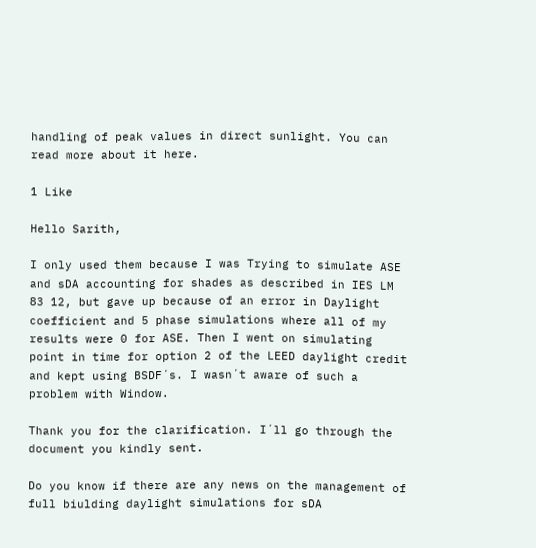handling of peak values in direct sunlight. You can read more about it here.

1 Like

Hello Sarith,

I only used them because I was Trying to simulate ASE and sDA accounting for shades as described in IES LM 83 12, but gave up because of an error in Daylight coefficient and 5 phase simulations where all of my results were 0 for ASE. Then I went on simulating point in time for option 2 of the LEED daylight credit and kept using BSDF´s. I wasn´t aware of such a problem with Window.

Thank you for the clarification. I´ll go through the document you kindly sent.

Do you know if there are any news on the management of full biulding daylight simulations for sDA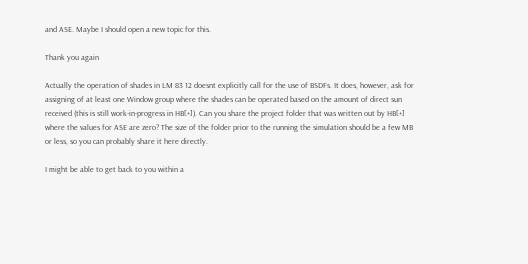and ASE. Maybe I should open a new topic for this.

Thank you again

Actually the operation of shades in LM 83 12 doesnt explicitly call for the use of BSDFs. It does, however, ask for assigning of at least one Window group where the shades can be operated based on the amount of direct sun received (this is still work-in-progress in HB[+]). Can you share the project folder that was written out by HB[+] where the values for ASE are zero? The size of the folder prior to the running the simulation should be a few MB or less, so you can probably share it here directly.

I might be able to get back to you within a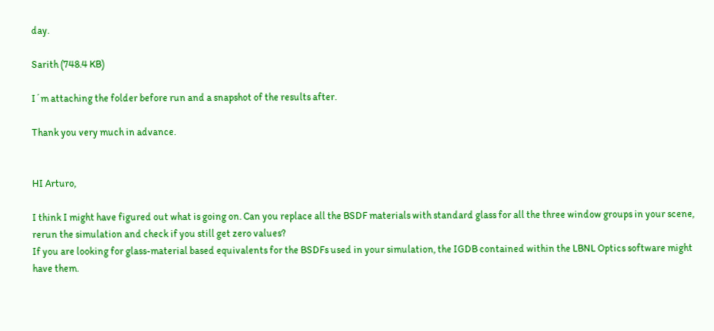day.

Sarith (748.4 KB)

I´m attaching the folder before run and a snapshot of the results after.

Thank you very much in advance.


HI Arturo,

I think I might have figured out what is going on. Can you replace all the BSDF materials with standard glass for all the three window groups in your scene, rerun the simulation and check if you still get zero values?
If you are looking for glass-material based equivalents for the BSDFs used in your simulation, the IGDB contained within the LBNL Optics software might have them.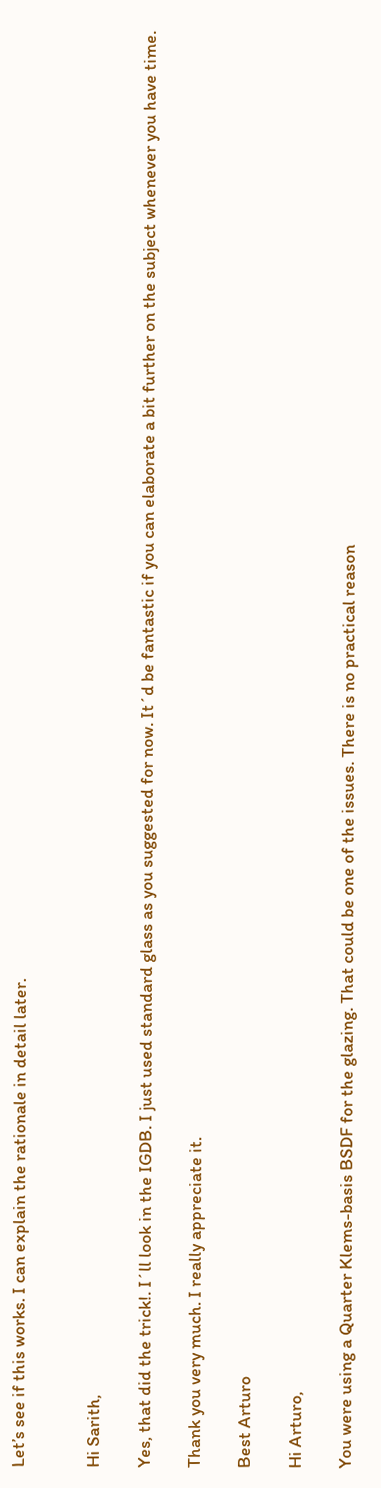Let’s see if this works. I can explain the rationale in detail later.


Hi Sarith,

Yes, that did the trick!. I´ll look in the IGDB. I just used standard glass as you suggested for now. It´d be fantastic if you can elaborate a bit further on the subject whenever you have time.

Thank you very much. I really appreciate it.

Best Arturo

Hi Arturo,

You were using a Quarter Klems-basis BSDF for the glazing. That could be one of the issues. There is no practical reason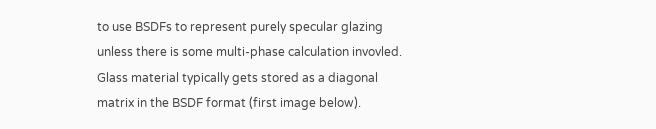to use BSDFs to represent purely specular glazing unless there is some multi-phase calculation invovled. Glass material typically gets stored as a diagonal matrix in the BSDF format (first image below).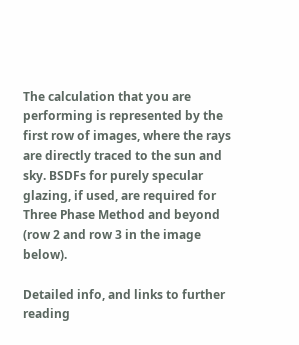The calculation that you are performing is represented by the first row of images, where the rays are directly traced to the sun and sky. BSDFs for purely specular glazing, if used, are required for Three Phase Method and beyond (row 2 and row 3 in the image below).

Detailed info, and links to further reading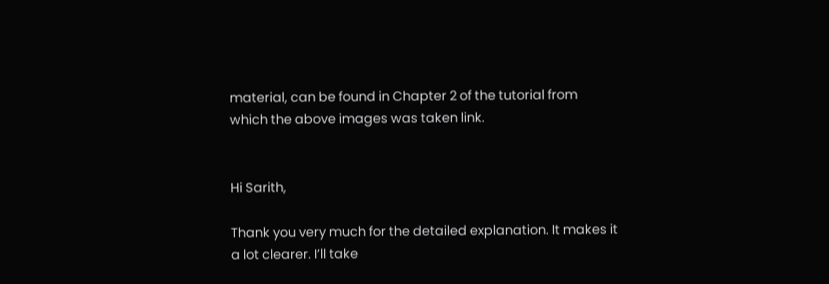material, can be found in Chapter 2 of the tutorial from which the above images was taken link.


Hi Sarith,

Thank you very much for the detailed explanation. It makes it a lot clearer. I’ll take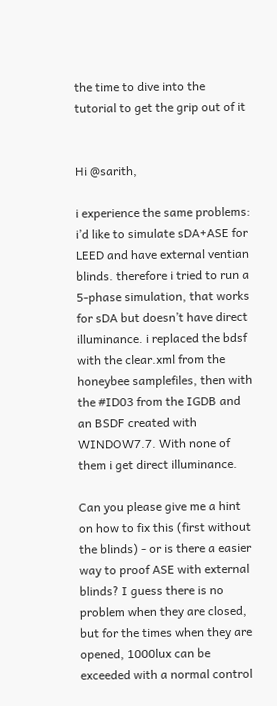the time to dive into the tutorial to get the grip out of it


Hi @sarith,

i experience the same problems: i’d like to simulate sDA+ASE for LEED and have external ventian blinds. therefore i tried to run a 5-phase simulation, that works for sDA but doesn’t have direct illuminance. i replaced the bdsf with the clear.xml from the honeybee samplefiles, then with the #ID03 from the IGDB and an BSDF created with WINDOW7.7. With none of them i get direct illuminance.

Can you please give me a hint on how to fix this (first without the blinds) - or is there a easier way to proof ASE with external blinds? I guess there is no problem when they are closed, but for the times when they are opened, 1000lux can be exceeded with a normal control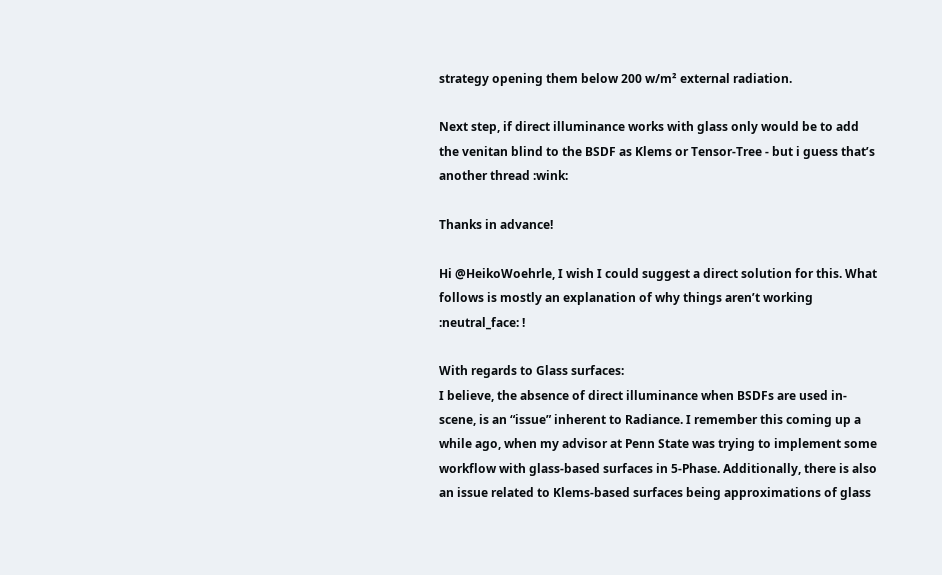strategy opening them below 200 w/m² external radiation.

Next step, if direct illuminance works with glass only would be to add the venitan blind to the BSDF as Klems or Tensor-Tree - but i guess that’s another thread :wink:

Thanks in advance!

Hi @HeikoWoehrle, I wish I could suggest a direct solution for this. What follows is mostly an explanation of why things aren’t working :neutral_face: !

With regards to Glass surfaces:
I believe, the absence of direct illuminance when BSDFs are used in-scene, is an “issue” inherent to Radiance. I remember this coming up a while ago, when my advisor at Penn State was trying to implement some workflow with glass-based surfaces in 5-Phase. Additionally, there is also an issue related to Klems-based surfaces being approximations of glass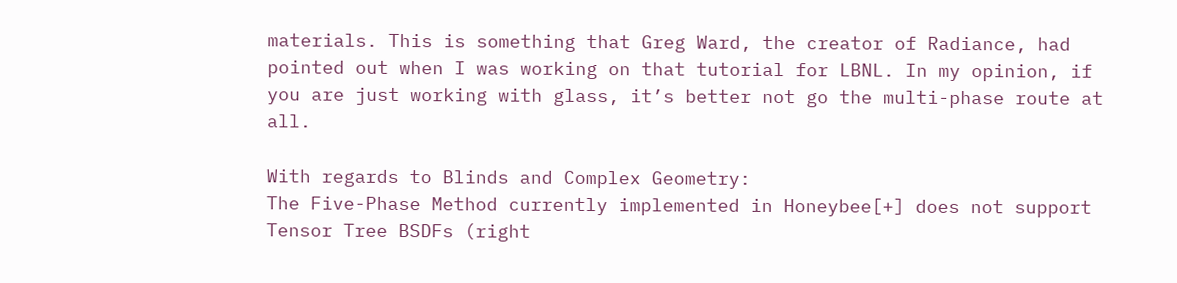materials. This is something that Greg Ward, the creator of Radiance, had pointed out when I was working on that tutorial for LBNL. In my opinion, if you are just working with glass, it’s better not go the multi-phase route at all.

With regards to Blinds and Complex Geometry:
The Five-Phase Method currently implemented in Honeybee[+] does not support Tensor Tree BSDFs (right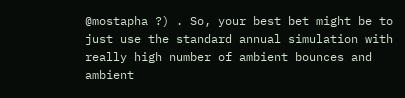@mostapha ?) . So, your best bet might be to just use the standard annual simulation with really high number of ambient bounces and ambient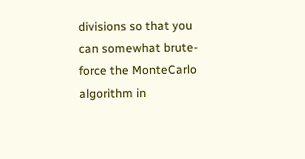divisions so that you can somewhat brute-force the MonteCarlo algorithm in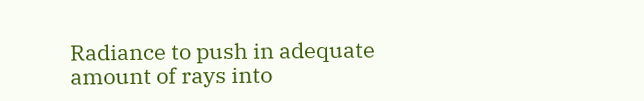Radiance to push in adequate amount of rays into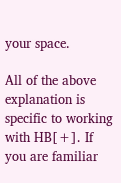your space.

All of the above explanation is specific to working with HB[+]. If you are familiar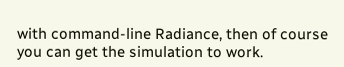with command-line Radiance, then of course you can get the simulation to work.